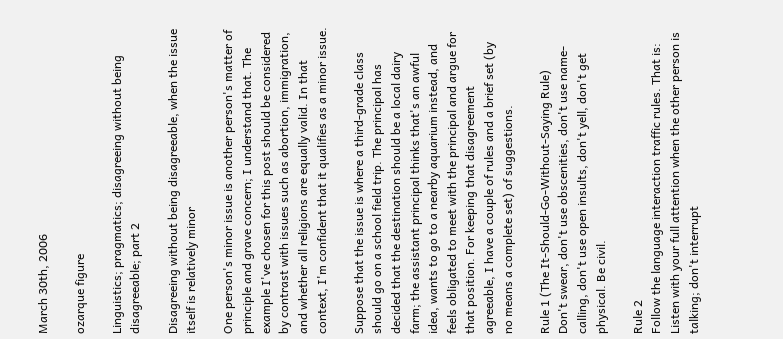March 30th, 2006

ozarque figure

Linguistics; pragmatics; disagreeing without being disagreeable; part 2

Disagreeing without being disagreeable, when the issue itself is relatively minor

One person's minor issue is another person's matter of principle and grave concern; I understand that. The example I've chosen for this post should be considered by contrast with issues such as abortion, immigration, and whether all religions are equally valid. In that context, I'm confident that it qualifies as a minor issue.

Suppose that the issue is where a third-grade class should go on a school field trip. The principal has decided that the destination should be a local dairy farm; the assistant principal thinks that's an awful idea, wants to go to a nearby aquarium instead, and feels obligated to meet with the principal and argue for that position. For keeping that disagreement agreeable, I have a couple of rules and a brief set (by no means a complete set) of suggestions.

Rule 1 (The It-Should-Go-Without-Saying Rule)
Don't swear, don't use obscenities, don't use name-calling, don't use open insults, don't yell, don't get physical. Be civil.

Rule 2
Follow the language interaction traffic rules. That is: Listen with your full attention when the other person is talking; don't interrupt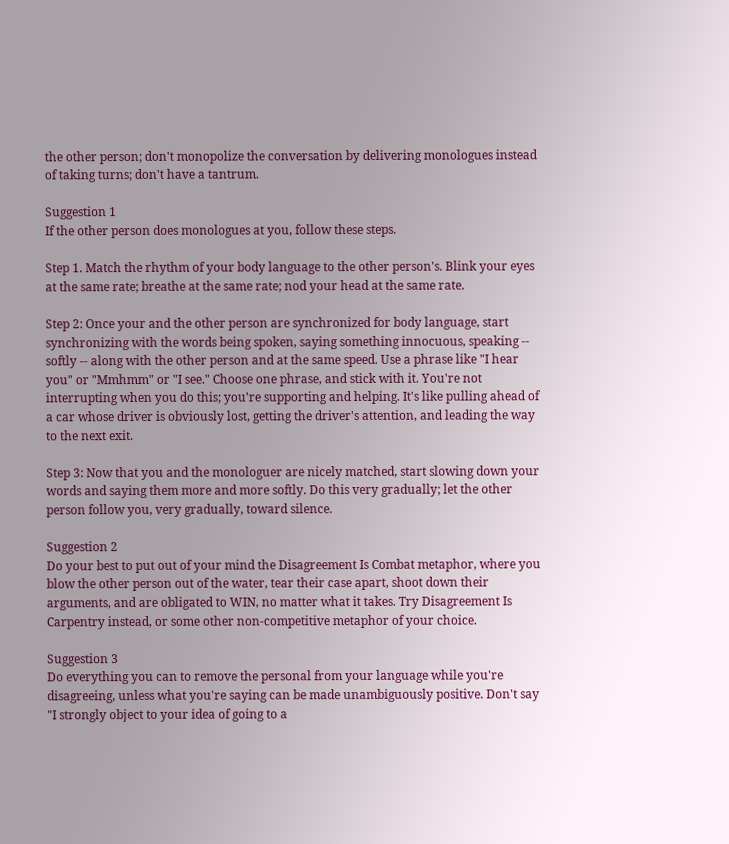the other person; don't monopolize the conversation by delivering monologues instead of taking turns; don't have a tantrum.

Suggestion 1
If the other person does monologues at you, follow these steps.

Step 1. Match the rhythm of your body language to the other person's. Blink your eyes at the same rate; breathe at the same rate; nod your head at the same rate.

Step 2: Once your and the other person are synchronized for body language, start synchronizing with the words being spoken, saying something innocuous, speaking -- softly -- along with the other person and at the same speed. Use a phrase like "I hear you" or "Mmhmm" or "I see." Choose one phrase, and stick with it. You're not interrupting when you do this; you're supporting and helping. It's like pulling ahead of a car whose driver is obviously lost, getting the driver's attention, and leading the way to the next exit.

Step 3: Now that you and the monologuer are nicely matched, start slowing down your words and saying them more and more softly. Do this very gradually; let the other person follow you, very gradually, toward silence.

Suggestion 2
Do your best to put out of your mind the Disagreement Is Combat metaphor, where you blow the other person out of the water, tear their case apart, shoot down their arguments, and are obligated to WIN, no matter what it takes. Try Disagreement Is Carpentry instead, or some other non-competitive metaphor of your choice.

Suggestion 3
Do everything you can to remove the personal from your language while you're disagreeing, unless what you're saying can be made unambiguously positive. Don't say "I strongly object to your idea of going to a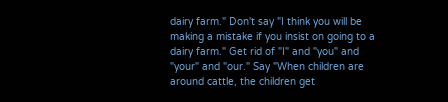dairy farm." Don't say "I think you will be making a mistake if you insist on going to a dairy farm." Get rid of "I" and "you" and "your" and "our." Say "When children are around cattle, the children get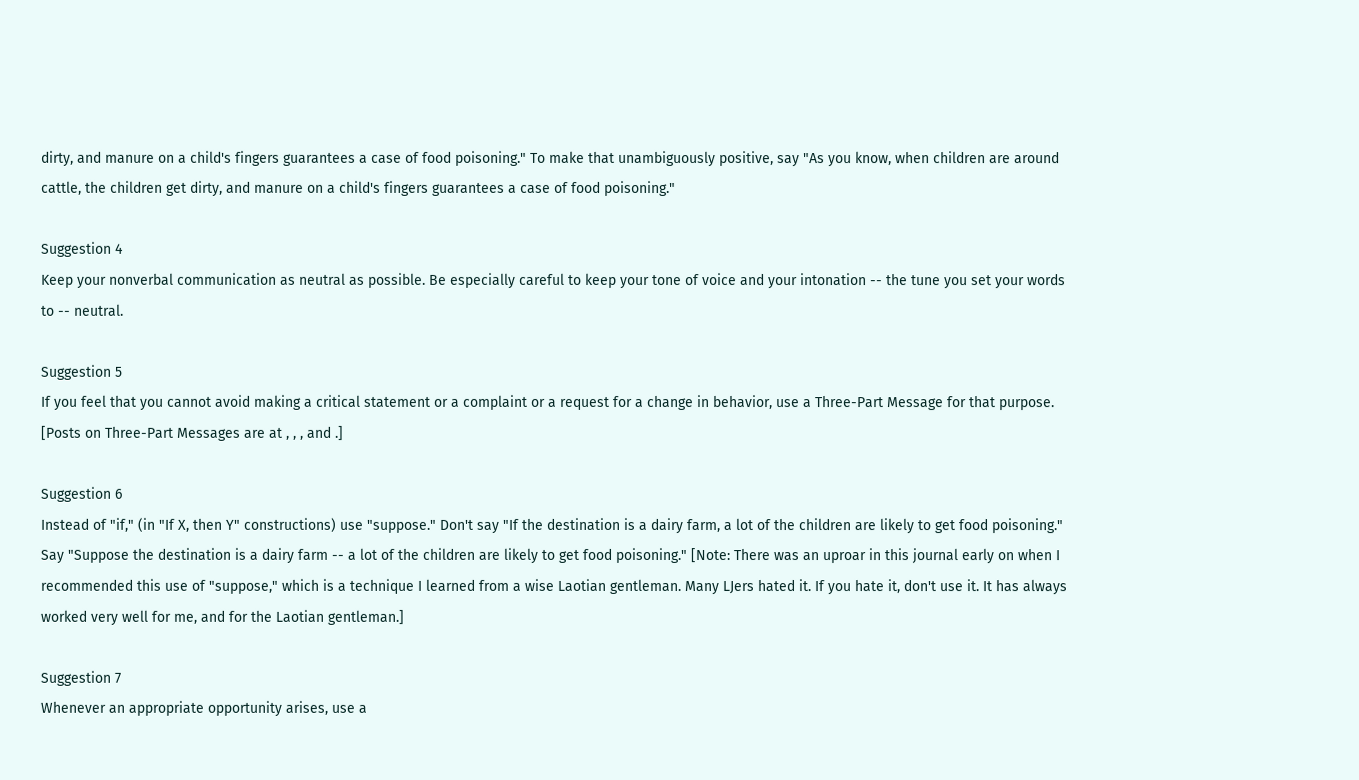dirty, and manure on a child's fingers guarantees a case of food poisoning." To make that unambiguously positive, say "As you know, when children are around cattle, the children get dirty, and manure on a child's fingers guarantees a case of food poisoning."

Suggestion 4
Keep your nonverbal communication as neutral as possible. Be especially careful to keep your tone of voice and your intonation -- the tune you set your words to -- neutral.

Suggestion 5
If you feel that you cannot avoid making a critical statement or a complaint or a request for a change in behavior, use a Three-Part Message for that purpose. [Posts on Three-Part Messages are at , , , and .]

Suggestion 6
Instead of "if," (in "If X, then Y" constructions) use "suppose." Don't say "If the destination is a dairy farm, a lot of the children are likely to get food poisoning." Say "Suppose the destination is a dairy farm -- a lot of the children are likely to get food poisoning." [Note: There was an uproar in this journal early on when I recommended this use of "suppose," which is a technique I learned from a wise Laotian gentleman. Many LJers hated it. If you hate it, don't use it. It has always worked very well for me, and for the Laotian gentleman.]

Suggestion 7
Whenever an appropriate opportunity arises, use a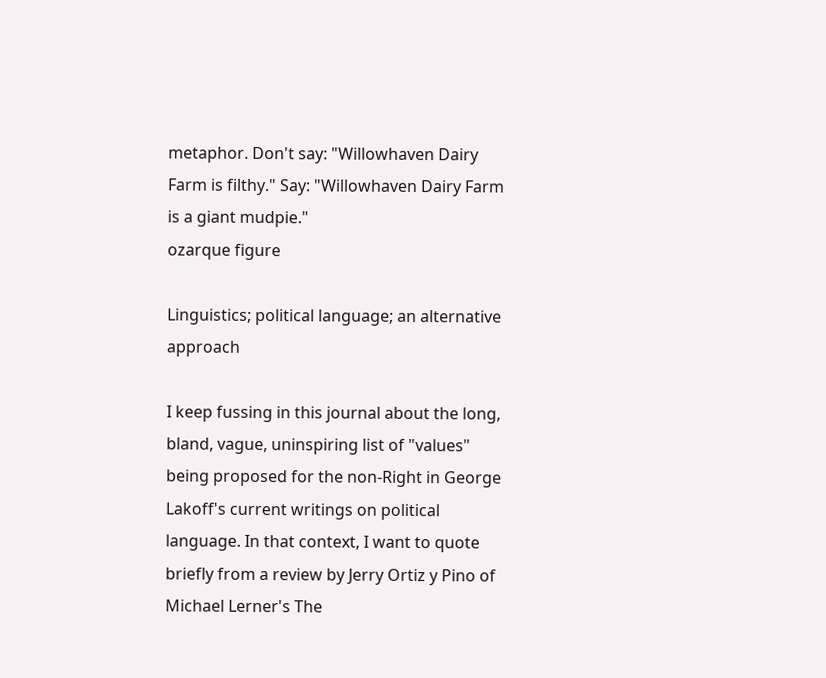metaphor. Don't say: "Willowhaven Dairy Farm is filthy." Say: "Willowhaven Dairy Farm is a giant mudpie."
ozarque figure

Linguistics; political language; an alternative approach

I keep fussing in this journal about the long, bland, vague, uninspiring list of "values" being proposed for the non-Right in George Lakoff's current writings on political language. In that context, I want to quote briefly from a review by Jerry Ortiz y Pino of Michael Lerner's The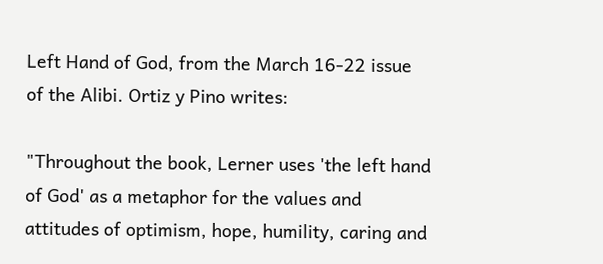Left Hand of God, from the March 16-22 issue of the Alibi. Ortiz y Pino writes:

"Throughout the book, Lerner uses 'the left hand of God' as a metaphor for the values and attitudes of optimism, hope, humility, caring and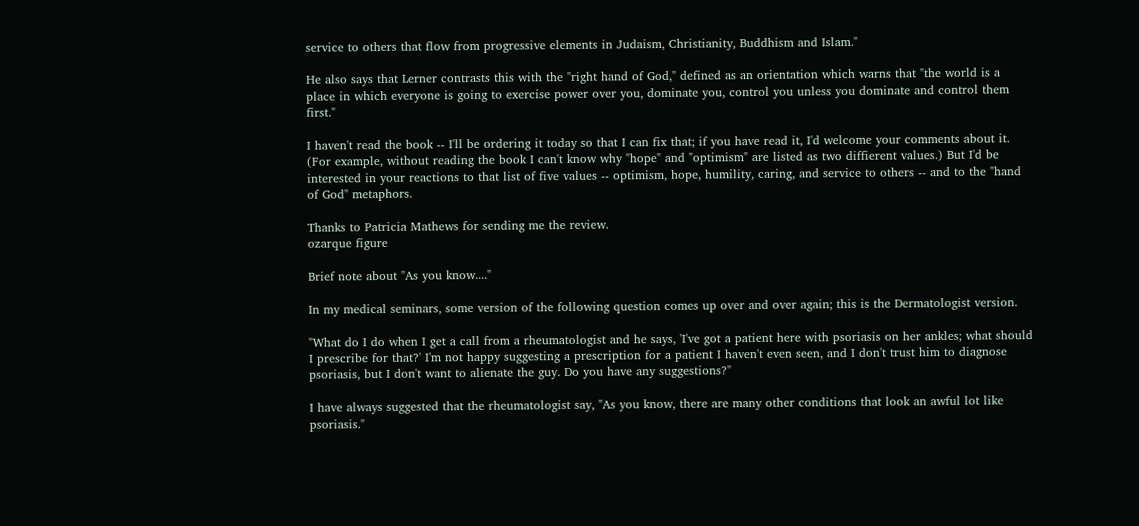service to others that flow from progressive elements in Judaism, Christianity, Buddhism and Islam."

He also says that Lerner contrasts this with the "right hand of God," defined as an orientation which warns that "the world is a place in which everyone is going to exercise power over you, dominate you, control you unless you dominate and control them first."

I haven't read the book -- I'll be ordering it today so that I can fix that; if you have read it, I'd welcome your comments about it. (For example, without reading the book I can't know why "hope" and "optimism" are listed as two diffierent values.) But I'd be interested in your reactions to that list of five values -- optimism, hope, humility, caring, and service to others -- and to the "hand of God" metaphors.

Thanks to Patricia Mathews for sending me the review.
ozarque figure

Brief note about "As you know...."

In my medical seminars, some version of the following question comes up over and over again; this is the Dermatologist version.

"What do I do when I get a call from a rheumatologist and he says, 'I've got a patient here with psoriasis on her ankles; what should I prescribe for that?' I'm not happy suggesting a prescription for a patient I haven't even seen, and I don't trust him to diagnose psoriasis, but I don't want to alienate the guy. Do you have any suggestions?"

I have always suggested that the rheumatologist say, "As you know, there are many other conditions that look an awful lot like psoriasis."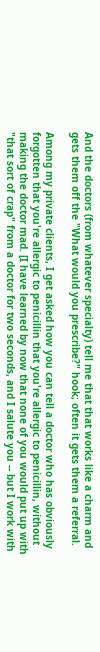And the doctors (from whatever specialty) tell me that that works like a charm and gets them off the "What would you prescribe?" hook; often it gets them a referral.

Among my private clients, I get asked how you can tell a doctor who has obviously forgotten that you're allergic to penicillin that you're allergic to penicillin, without making the doctor mad. [I have learned by now that none of you would put up with "that sort of crap" from a doctor for two seconds, and I salute you -- but I work with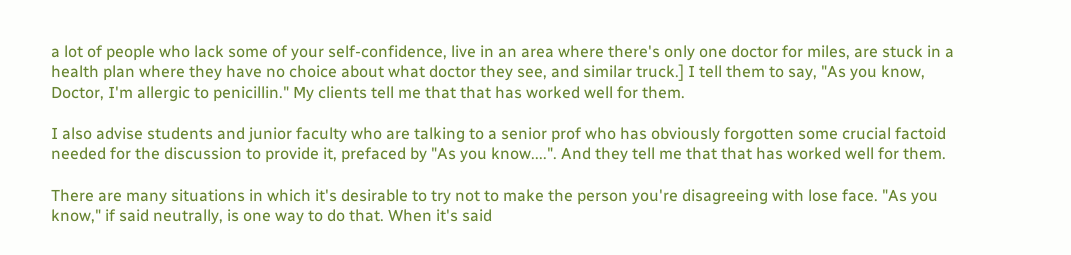a lot of people who lack some of your self-confidence, live in an area where there's only one doctor for miles, are stuck in a health plan where they have no choice about what doctor they see, and similar truck.] I tell them to say, "As you know, Doctor, I'm allergic to penicillin." My clients tell me that that has worked well for them.

I also advise students and junior faculty who are talking to a senior prof who has obviously forgotten some crucial factoid needed for the discussion to provide it, prefaced by "As you know....". And they tell me that that has worked well for them.

There are many situations in which it's desirable to try not to make the person you're disagreeing with lose face. "As you know," if said neutrally, is one way to do that. When it's said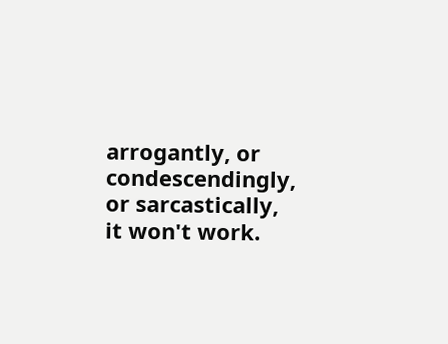arrogantly, or condescendingly, or sarcastically, it won't work.